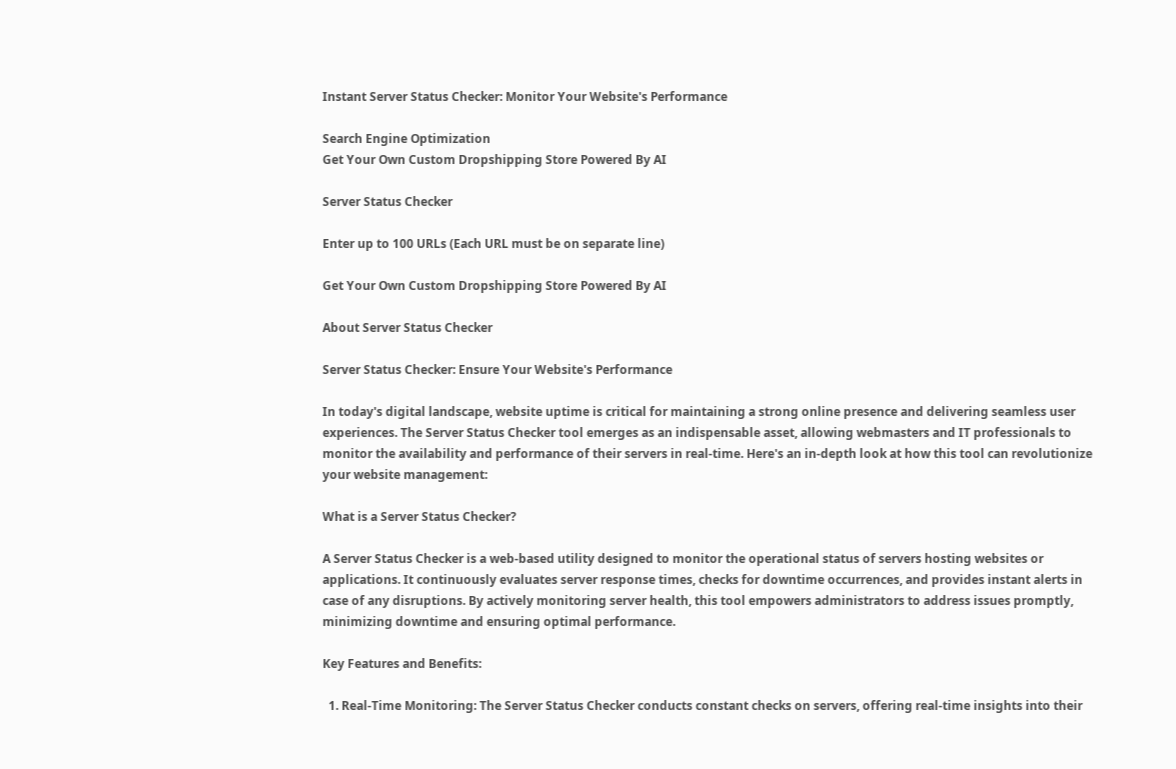Instant Server Status Checker: Monitor Your Website's Performance

Search Engine Optimization
Get Your Own Custom Dropshipping Store Powered By AI

Server Status Checker

Enter up to 100 URLs (Each URL must be on separate line)

Get Your Own Custom Dropshipping Store Powered By AI

About Server Status Checker

Server Status Checker: Ensure Your Website's Performance

In today's digital landscape, website uptime is critical for maintaining a strong online presence and delivering seamless user experiences. The Server Status Checker tool emerges as an indispensable asset, allowing webmasters and IT professionals to monitor the availability and performance of their servers in real-time. Here's an in-depth look at how this tool can revolutionize your website management:

What is a Server Status Checker?

A Server Status Checker is a web-based utility designed to monitor the operational status of servers hosting websites or applications. It continuously evaluates server response times, checks for downtime occurrences, and provides instant alerts in case of any disruptions. By actively monitoring server health, this tool empowers administrators to address issues promptly, minimizing downtime and ensuring optimal performance.

Key Features and Benefits:

  1. Real-Time Monitoring: The Server Status Checker conducts constant checks on servers, offering real-time insights into their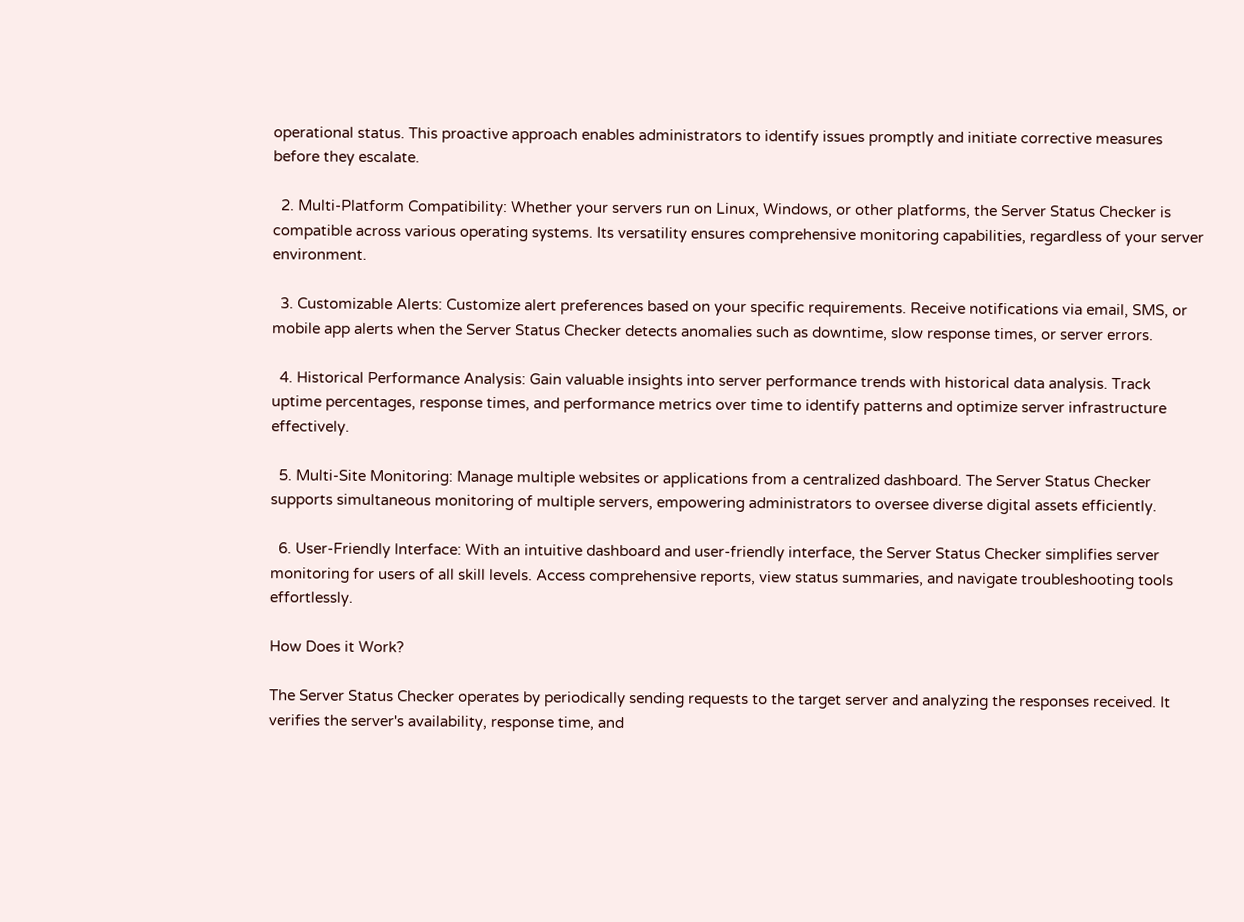operational status. This proactive approach enables administrators to identify issues promptly and initiate corrective measures before they escalate.

  2. Multi-Platform Compatibility: Whether your servers run on Linux, Windows, or other platforms, the Server Status Checker is compatible across various operating systems. Its versatility ensures comprehensive monitoring capabilities, regardless of your server environment.

  3. Customizable Alerts: Customize alert preferences based on your specific requirements. Receive notifications via email, SMS, or mobile app alerts when the Server Status Checker detects anomalies such as downtime, slow response times, or server errors.

  4. Historical Performance Analysis: Gain valuable insights into server performance trends with historical data analysis. Track uptime percentages, response times, and performance metrics over time to identify patterns and optimize server infrastructure effectively.

  5. Multi-Site Monitoring: Manage multiple websites or applications from a centralized dashboard. The Server Status Checker supports simultaneous monitoring of multiple servers, empowering administrators to oversee diverse digital assets efficiently.

  6. User-Friendly Interface: With an intuitive dashboard and user-friendly interface, the Server Status Checker simplifies server monitoring for users of all skill levels. Access comprehensive reports, view status summaries, and navigate troubleshooting tools effortlessly.

How Does it Work?

The Server Status Checker operates by periodically sending requests to the target server and analyzing the responses received. It verifies the server's availability, response time, and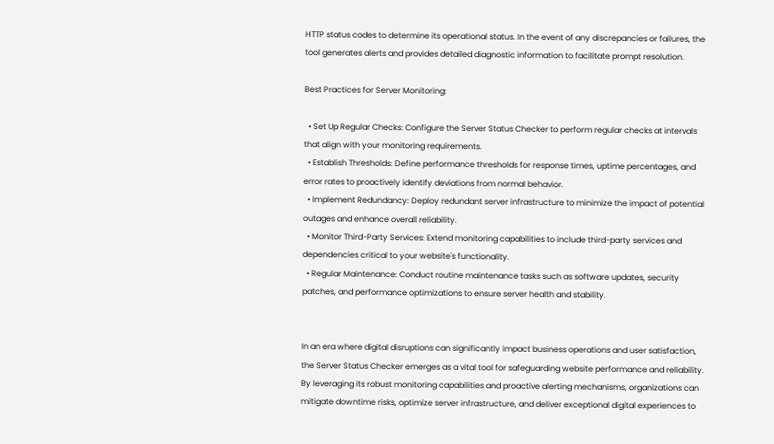HTTP status codes to determine its operational status. In the event of any discrepancies or failures, the tool generates alerts and provides detailed diagnostic information to facilitate prompt resolution.

Best Practices for Server Monitoring:

  • Set Up Regular Checks: Configure the Server Status Checker to perform regular checks at intervals that align with your monitoring requirements.
  • Establish Thresholds: Define performance thresholds for response times, uptime percentages, and error rates to proactively identify deviations from normal behavior.
  • Implement Redundancy: Deploy redundant server infrastructure to minimize the impact of potential outages and enhance overall reliability.
  • Monitor Third-Party Services: Extend monitoring capabilities to include third-party services and dependencies critical to your website's functionality.
  • Regular Maintenance: Conduct routine maintenance tasks such as software updates, security patches, and performance optimizations to ensure server health and stability.


In an era where digital disruptions can significantly impact business operations and user satisfaction, the Server Status Checker emerges as a vital tool for safeguarding website performance and reliability. By leveraging its robust monitoring capabilities and proactive alerting mechanisms, organizations can mitigate downtime risks, optimize server infrastructure, and deliver exceptional digital experiences to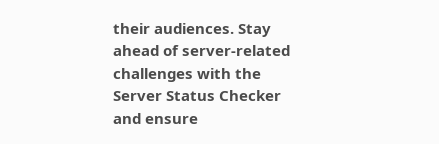their audiences. Stay ahead of server-related challenges with the Server Status Checker and ensure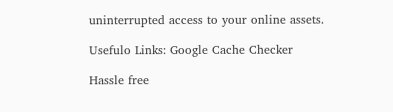uninterrupted access to your online assets.

Usefulo Links: Google Cache Checker

Hassle free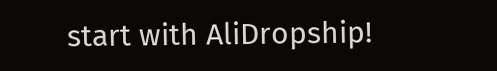start with AliDropship!